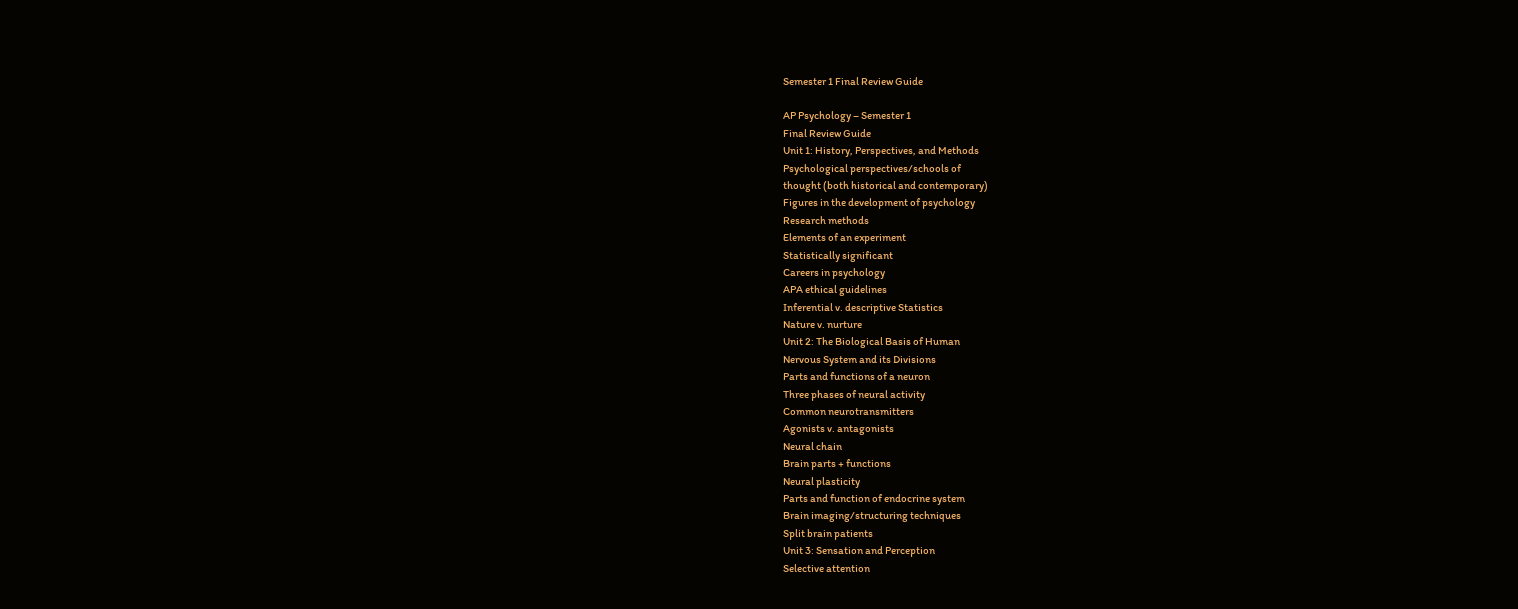Semester 1 Final Review Guide

AP Psychology – Semester 1
Final Review Guide
Unit 1: History, Perspectives, and Methods
Psychological perspectives/schools of
thought (both historical and contemporary)
Figures in the development of psychology
Research methods
Elements of an experiment
Statistically significant
Careers in psychology
APA ethical guidelines
Inferential v. descriptive Statistics
Nature v. nurture
Unit 2: The Biological Basis of Human
Nervous System and its Divisions
Parts and functions of a neuron
Three phases of neural activity
Common neurotransmitters
Agonists v. antagonists
Neural chain
Brain parts + functions
Neural plasticity
Parts and function of endocrine system
Brain imaging/structuring techniques
Split brain patients
Unit 3: Sensation and Perception
Selective attention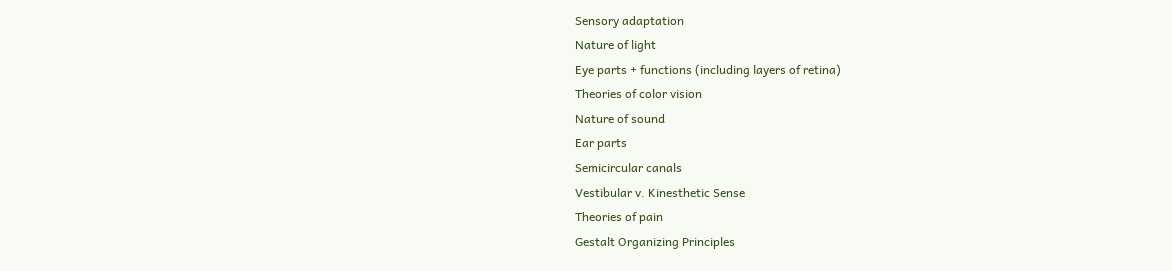Sensory adaptation
Nature of light
Eye parts + functions (including layers of retina)
Theories of color vision
Nature of sound
Ear parts
Semicircular canals
Vestibular v. Kinesthetic Sense
Theories of pain
Gestalt Organizing Principles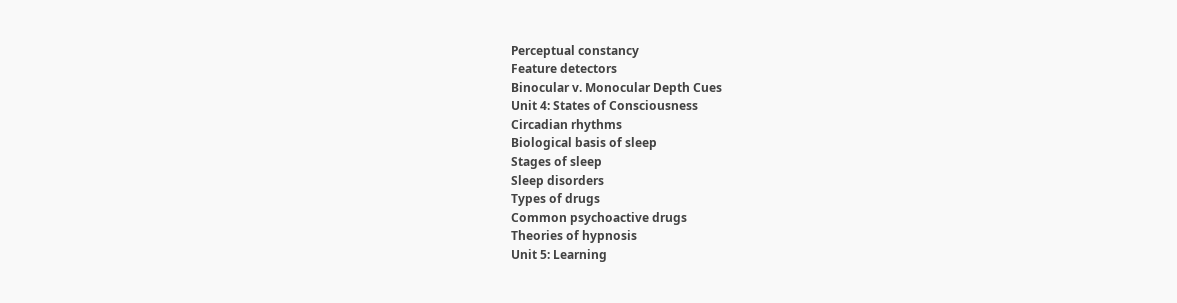Perceptual constancy
Feature detectors
Binocular v. Monocular Depth Cues
Unit 4: States of Consciousness
Circadian rhythms
Biological basis of sleep
Stages of sleep
Sleep disorders
Types of drugs
Common psychoactive drugs
Theories of hypnosis
Unit 5: Learning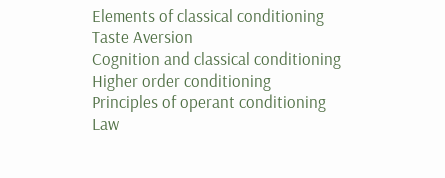Elements of classical conditioning
Taste Aversion
Cognition and classical conditioning
Higher order conditioning
Principles of operant conditioning
Law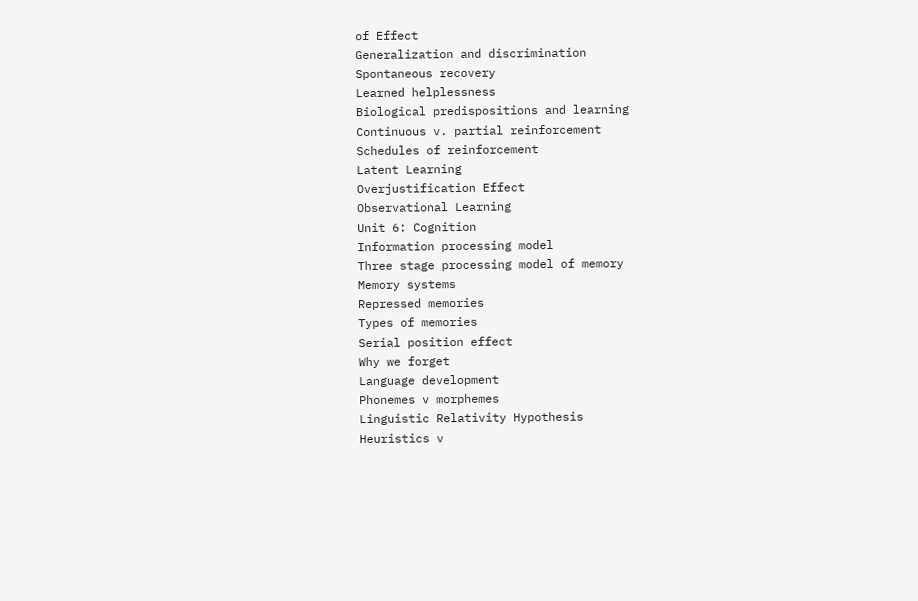of Effect
Generalization and discrimination
Spontaneous recovery
Learned helplessness
Biological predispositions and learning
Continuous v. partial reinforcement
Schedules of reinforcement
Latent Learning
Overjustification Effect
Observational Learning
Unit 6: Cognition
Information processing model
Three stage processing model of memory
Memory systems
Repressed memories
Types of memories
Serial position effect
Why we forget
Language development
Phonemes v morphemes
Linguistic Relativity Hypothesis
Heuristics v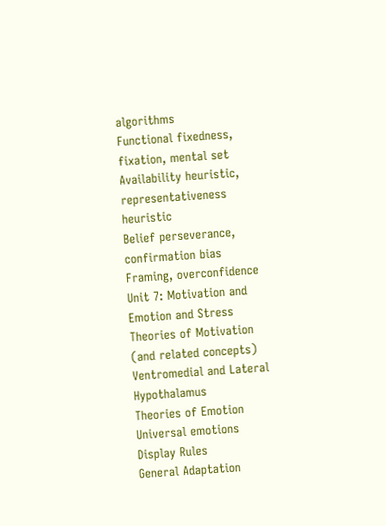algorithms
Functional fixedness, fixation, mental set
Availability heuristic, representativeness heuristic
Belief perseverance, confirmation bias
Framing, overconfidence
Unit 7: Motivation and Emotion and Stress
Theories of Motivation (and related concepts)
Ventromedial and Lateral Hypothalamus
Theories of Emotion
Universal emotions
Display Rules
General Adaptation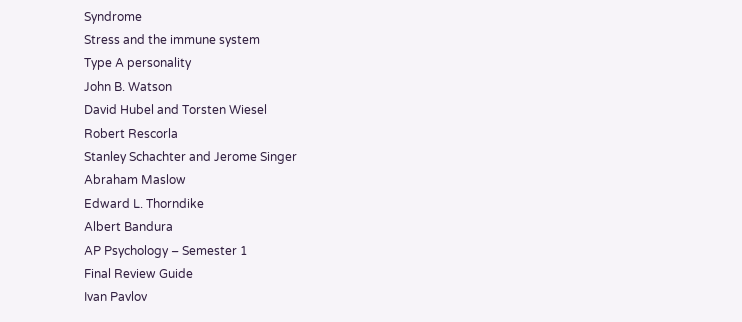Syndrome
Stress and the immune system
Type A personality
John B. Watson
David Hubel and Torsten Wiesel
Robert Rescorla
Stanley Schachter and Jerome Singer
Abraham Maslow
Edward L. Thorndike
Albert Bandura
AP Psychology – Semester 1
Final Review Guide
Ivan Pavlov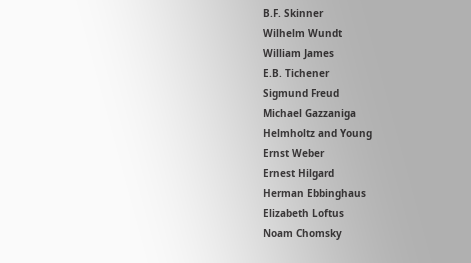B.F. Skinner
Wilhelm Wundt
William James
E.B. Tichener
Sigmund Freud
Michael Gazzaniga
Helmholtz and Young
Ernst Weber
Ernest Hilgard
Herman Ebbinghaus
Elizabeth Loftus
Noam Chomsky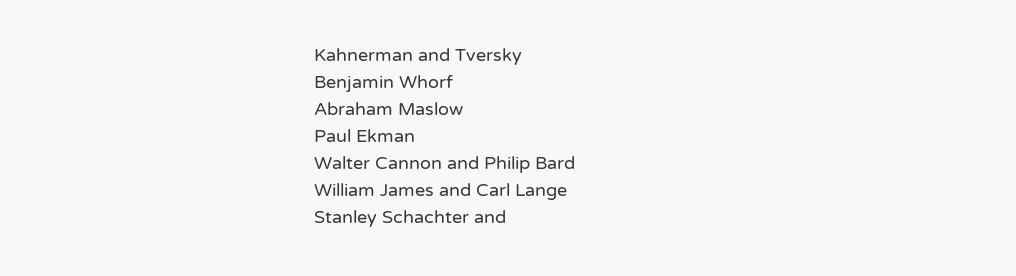Kahnerman and Tversky
Benjamin Whorf
Abraham Maslow
Paul Ekman
Walter Cannon and Philip Bard
William James and Carl Lange
Stanley Schachter and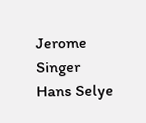Jerome Singer
Hans Selye